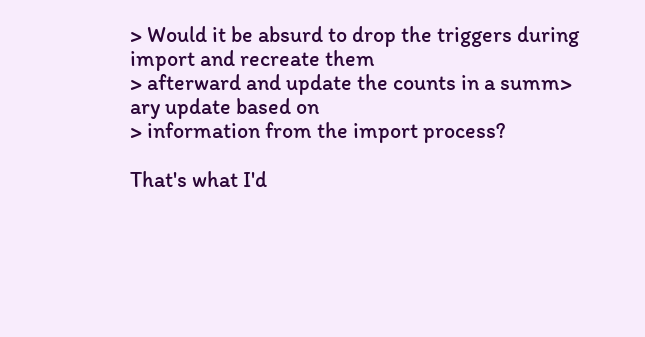> Would it be absurd to drop the triggers during import and recreate them
> afterward and update the counts in a summ> ary update based on
> information from the import process?

That's what I'd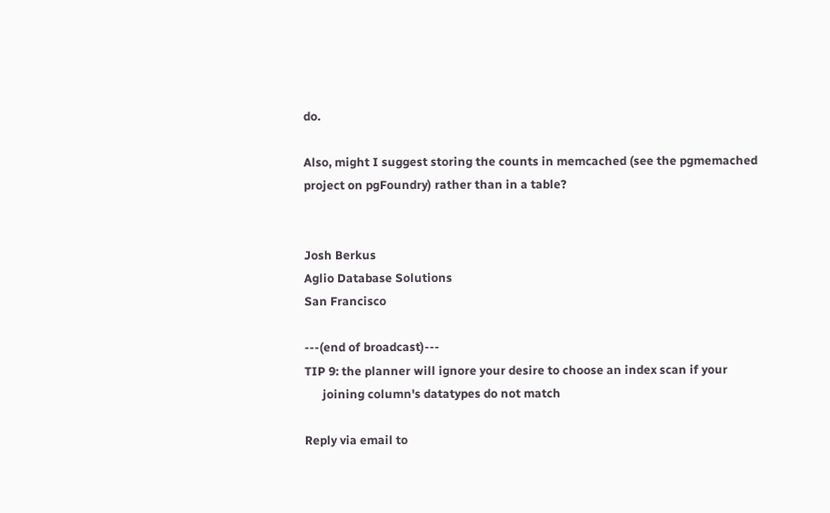do.

Also, might I suggest storing the counts in memcached (see the pgmemached
project on pgFoundry) rather than in a table?


Josh Berkus
Aglio Database Solutions
San Francisco

---(end of broadcast)---
TIP 9: the planner will ignore your desire to choose an index scan if your
      joining column's datatypes do not match

Reply via email to